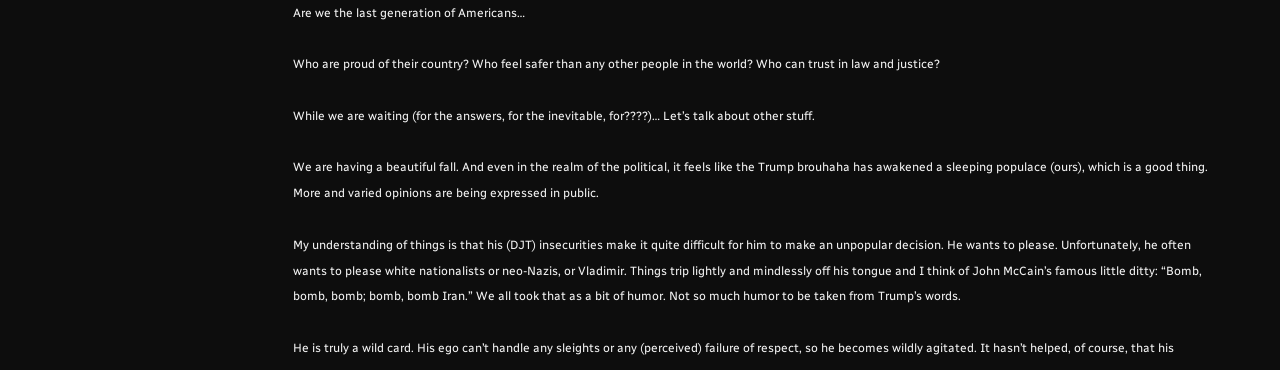Are we the last generation of Americans…

Who are proud of their country? Who feel safer than any other people in the world? Who can trust in law and justice?

While we are waiting (for the answers, for the inevitable, for????)… Let’s talk about other stuff.

We are having a beautiful fall. And even in the realm of the political, it feels like the Trump brouhaha has awakened a sleeping populace (ours), which is a good thing. More and varied opinions are being expressed in public.

My understanding of things is that his (DJT) insecurities make it quite difficult for him to make an unpopular decision. He wants to please. Unfortunately, he often wants to please white nationalists or neo-Nazis, or Vladimir. Things trip lightly and mindlessly off his tongue and I think of John McCain’s famous little ditty: “Bomb, bomb, bomb; bomb, bomb Iran.” We all took that as a bit of humor. Not so much humor to be taken from Trump’s words.

He is truly a wild card. His ego can’t handle any sleights or any (perceived) failure of respect, so he becomes wildly agitated. It hasn’t helped, of course, that his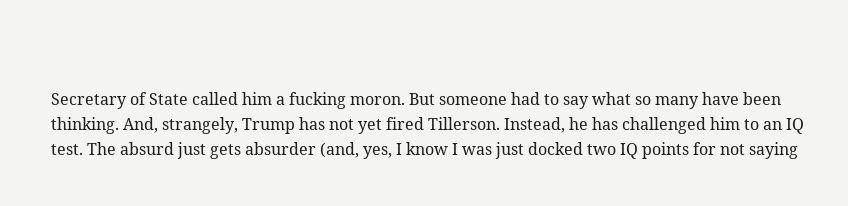Secretary of State called him a fucking moron. But someone had to say what so many have been thinking. And, strangely, Trump has not yet fired Tillerson. Instead, he has challenged him to an IQ test. The absurd just gets absurder (and, yes, I know I was just docked two IQ points for not saying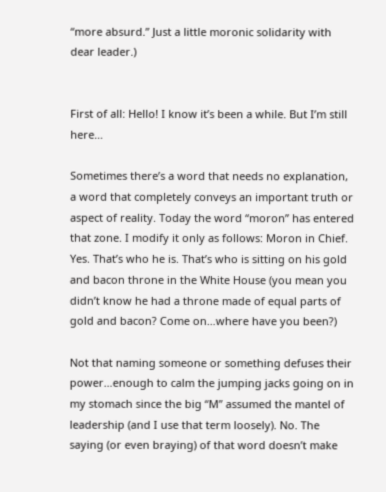“more absurd.” Just a little moronic solidarity with dear leader.)


First of all: Hello! I know it’s been a while. But I’m still here…

Sometimes there’s a word that needs no explanation, a word that completely conveys an important truth or aspect of reality. Today the word “moron” has entered that zone. I modify it only as follows: Moron in Chief. Yes. That’s who he is. That’s who is sitting on his gold and bacon throne in the White House (you mean you didn’t know he had a throne made of equal parts of gold and bacon? Come on…where have you been?)

Not that naming someone or something defuses their power…enough to calm the jumping jacks going on in my stomach since the big “M” assumed the mantel of leadership (and I use that term loosely). No. The saying (or even braying) of that word doesn’t make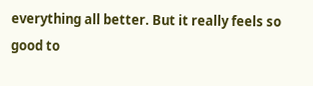everything all better. But it really feels so good to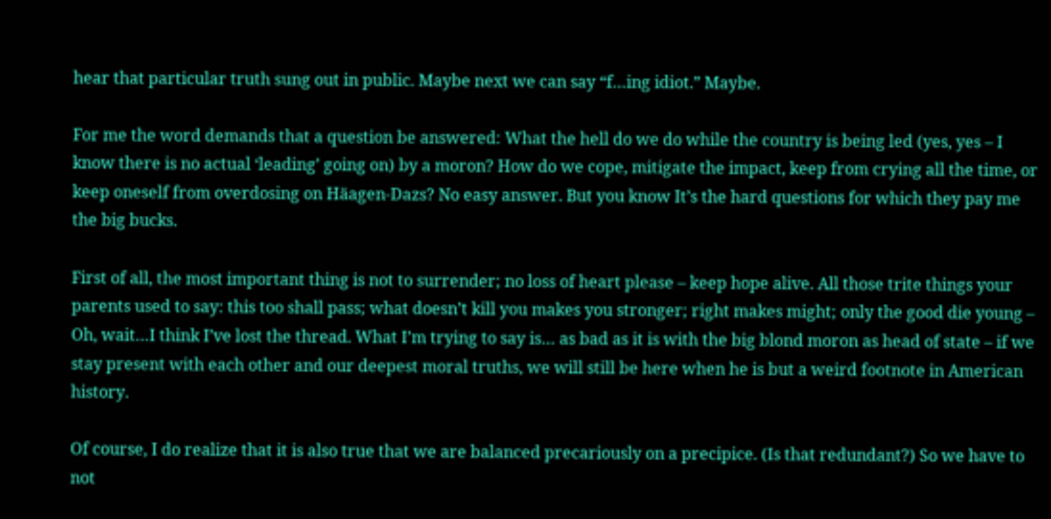hear that particular truth sung out in public. Maybe next we can say “f…ing idiot.” Maybe.

For me the word demands that a question be answered: What the hell do we do while the country is being led (yes, yes – I know there is no actual ‘leading’ going on) by a moron? How do we cope, mitigate the impact, keep from crying all the time, or keep oneself from overdosing on Häagen-Dazs? No easy answer. But you know It’s the hard questions for which they pay me the big bucks.

First of all, the most important thing is not to surrender; no loss of heart please – keep hope alive. All those trite things your parents used to say: this too shall pass; what doesn’t kill you makes you stronger; right makes might; only the good die young – Oh, wait…I think I’ve lost the thread. What I’m trying to say is… as bad as it is with the big blond moron as head of state – if we stay present with each other and our deepest moral truths, we will still be here when he is but a weird footnote in American history.

Of course, I do realize that it is also true that we are balanced precariously on a precipice. (Is that redundant?) So we have to not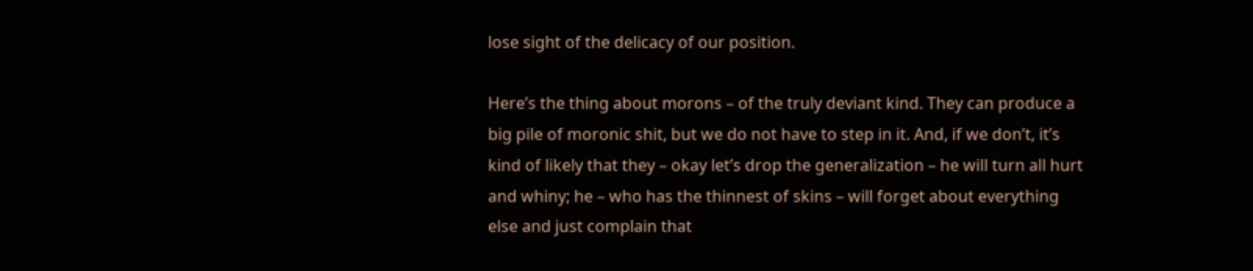lose sight of the delicacy of our position.

Here’s the thing about morons – of the truly deviant kind. They can produce a big pile of moronic shit, but we do not have to step in it. And, if we don’t, it’s kind of likely that they – okay let’s drop the generalization – he will turn all hurt and whiny; he – who has the thinnest of skins – will forget about everything else and just complain that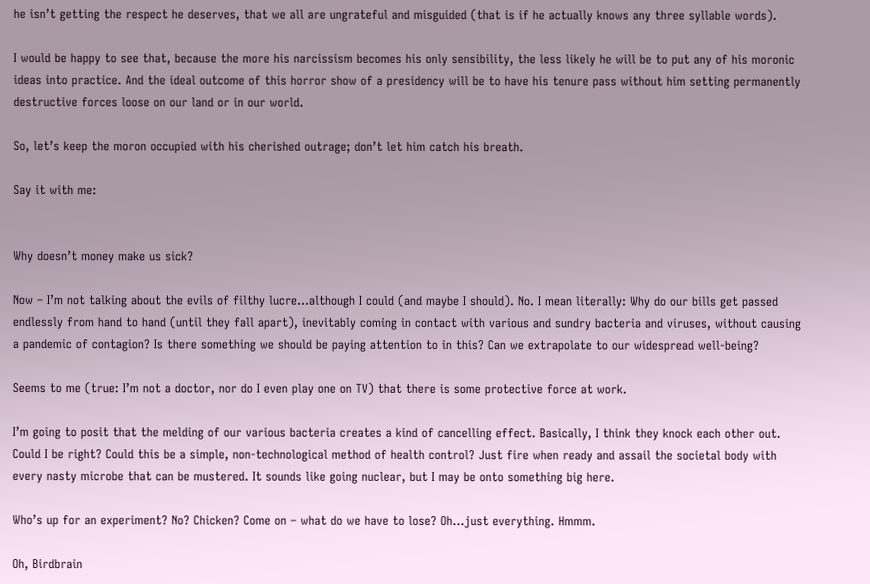he isn’t getting the respect he deserves, that we all are ungrateful and misguided (that is if he actually knows any three syllable words).

I would be happy to see that, because the more his narcissism becomes his only sensibility, the less likely he will be to put any of his moronic ideas into practice. And the ideal outcome of this horror show of a presidency will be to have his tenure pass without him setting permanently destructive forces loose on our land or in our world.

So, let’s keep the moron occupied with his cherished outrage; don’t let him catch his breath.

Say it with me:


Why doesn’t money make us sick?

Now – I’m not talking about the evils of filthy lucre…although I could (and maybe I should). No. I mean literally: Why do our bills get passed endlessly from hand to hand (until they fall apart), inevitably coming in contact with various and sundry bacteria and viruses, without causing a pandemic of contagion? Is there something we should be paying attention to in this? Can we extrapolate to our widespread well-being?

Seems to me (true: I’m not a doctor, nor do I even play one on TV) that there is some protective force at work.

I’m going to posit that the melding of our various bacteria creates a kind of cancelling effect. Basically, I think they knock each other out. Could I be right? Could this be a simple, non-technological method of health control? Just fire when ready and assail the societal body with every nasty microbe that can be mustered. It sounds like going nuclear, but I may be onto something big here.

Who’s up for an experiment? No? Chicken? Come on – what do we have to lose? Oh…just everything. Hmmm.

Oh, Birdbrain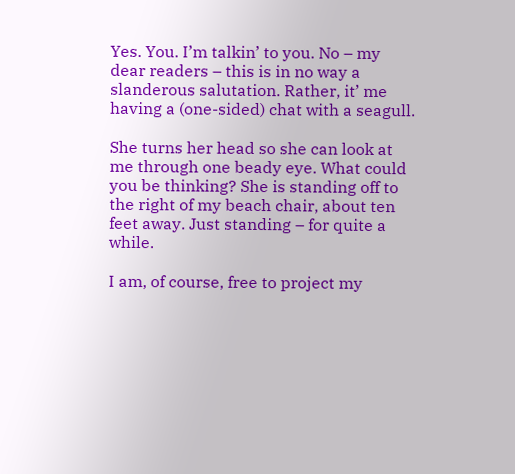Yes. You. I’m talkin’ to you. No – my dear readers – this is in no way a slanderous salutation. Rather, it’ me having a (one-sided) chat with a seagull.

She turns her head so she can look at me through one beady eye. What could you be thinking? She is standing off to the right of my beach chair, about ten feet away. Just standing – for quite a while.

I am, of course, free to project my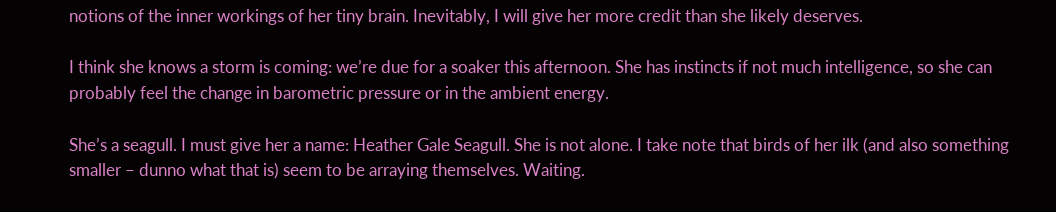notions of the inner workings of her tiny brain. Inevitably, I will give her more credit than she likely deserves.

I think she knows a storm is coming: we’re due for a soaker this afternoon. She has instincts if not much intelligence, so she can probably feel the change in barometric pressure or in the ambient energy.

She’s a seagull. I must give her a name: Heather Gale Seagull. She is not alone. I take note that birds of her ilk (and also something smaller – dunno what that is) seem to be arraying themselves. Waiting.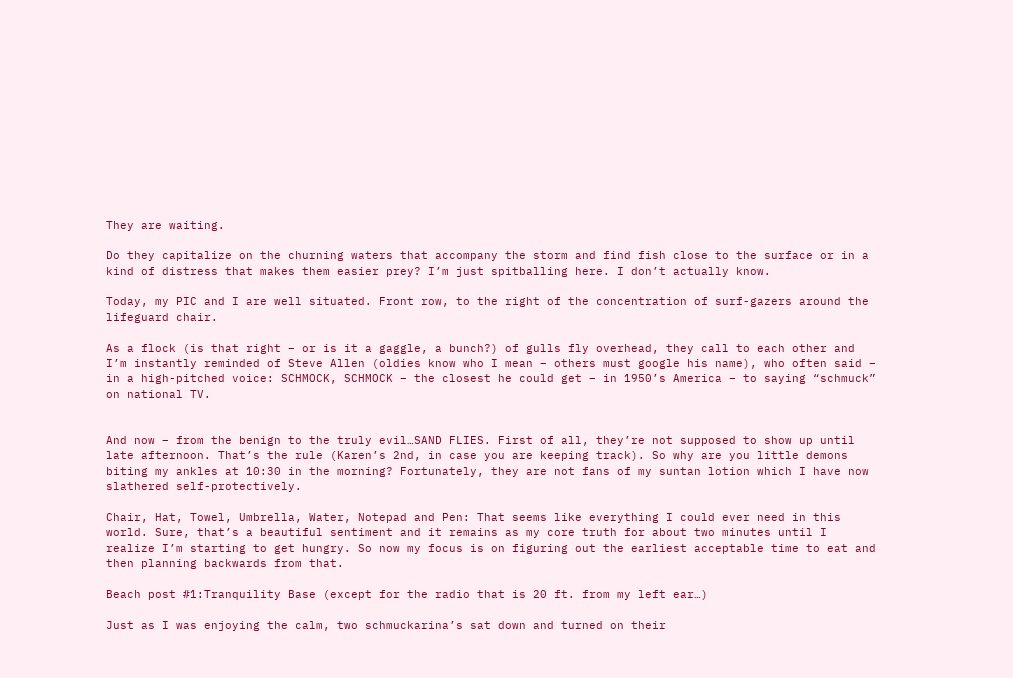They are waiting.

Do they capitalize on the churning waters that accompany the storm and find fish close to the surface or in a kind of distress that makes them easier prey? I’m just spitballing here. I don’t actually know.

Today, my PIC and I are well situated. Front row, to the right of the concentration of surf-gazers around the lifeguard chair.

As a flock (is that right – or is it a gaggle, a bunch?) of gulls fly overhead, they call to each other and I’m instantly reminded of Steve Allen (oldies know who I mean – others must google his name), who often said – in a high-pitched voice: SCHMOCK, SCHMOCK – the closest he could get – in 1950’s America – to saying “schmuck” on national TV.


And now – from the benign to the truly evil…SAND FLIES. First of all, they’re not supposed to show up until late afternoon. That’s the rule (Karen’s 2nd, in case you are keeping track). So why are you little demons biting my ankles at 10:30 in the morning? Fortunately, they are not fans of my suntan lotion which I have now slathered self-protectively.

Chair, Hat, Towel, Umbrella, Water, Notepad and Pen: That seems like everything I could ever need in this world. Sure, that’s a beautiful sentiment and it remains as my core truth for about two minutes until I realize I’m starting to get hungry. So now my focus is on figuring out the earliest acceptable time to eat and then planning backwards from that.

Beach post #1:Tranquility Base (except for the radio that is 20 ft. from my left ear…)

Just as I was enjoying the calm, two schmuckarina’s sat down and turned on their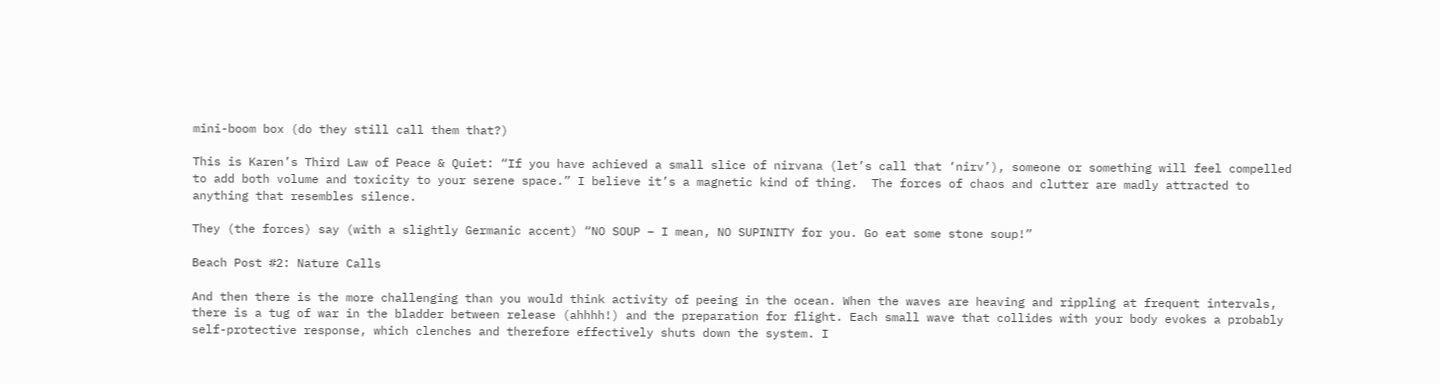mini-boom box (do they still call them that?)

This is Karen’s Third Law of Peace & Quiet: “If you have achieved a small slice of nirvana (let’s call that ‘nirv’), someone or something will feel compelled to add both volume and toxicity to your serene space.” I believe it’s a magnetic kind of thing.  The forces of chaos and clutter are madly attracted to anything that resembles silence.

They (the forces) say (with a slightly Germanic accent) “NO SOUP – I mean, NO SUPINITY for you. Go eat some stone soup!”

Beach Post #2: Nature Calls

And then there is the more challenging than you would think activity of peeing in the ocean. When the waves are heaving and rippling at frequent intervals, there is a tug of war in the bladder between release (ahhhh!) and the preparation for flight. Each small wave that collides with your body evokes a probably self-protective response, which clenches and therefore effectively shuts down the system. I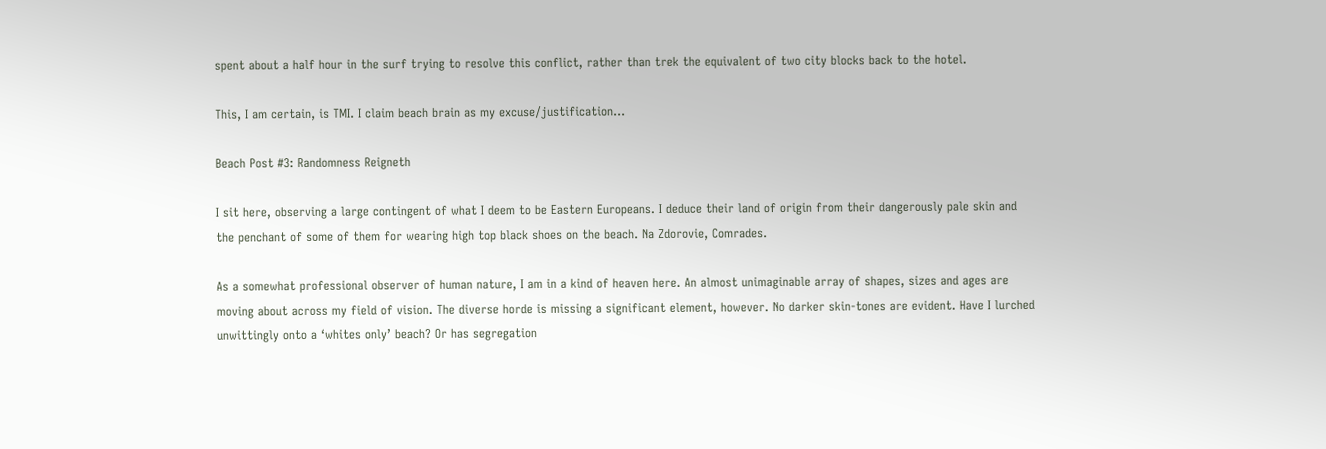spent about a half hour in the surf trying to resolve this conflict, rather than trek the equivalent of two city blocks back to the hotel.

This, I am certain, is TMI. I claim beach brain as my excuse/justification…

Beach Post #3: Randomness Reigneth

I sit here, observing a large contingent of what I deem to be Eastern Europeans. I deduce their land of origin from their dangerously pale skin and the penchant of some of them for wearing high top black shoes on the beach. Na Zdorovie, Comrades.

As a somewhat professional observer of human nature, I am in a kind of heaven here. An almost unimaginable array of shapes, sizes and ages are moving about across my field of vision. The diverse horde is missing a significant element, however. No darker skin-tones are evident. Have I lurched unwittingly onto a ‘whites only’ beach? Or has segregation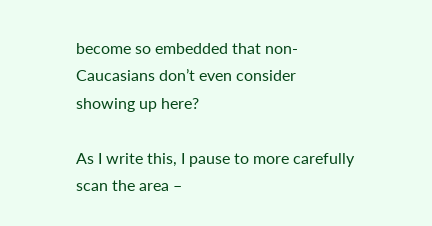become so embedded that non-Caucasians don’t even consider showing up here?

As I write this, I pause to more carefully scan the area –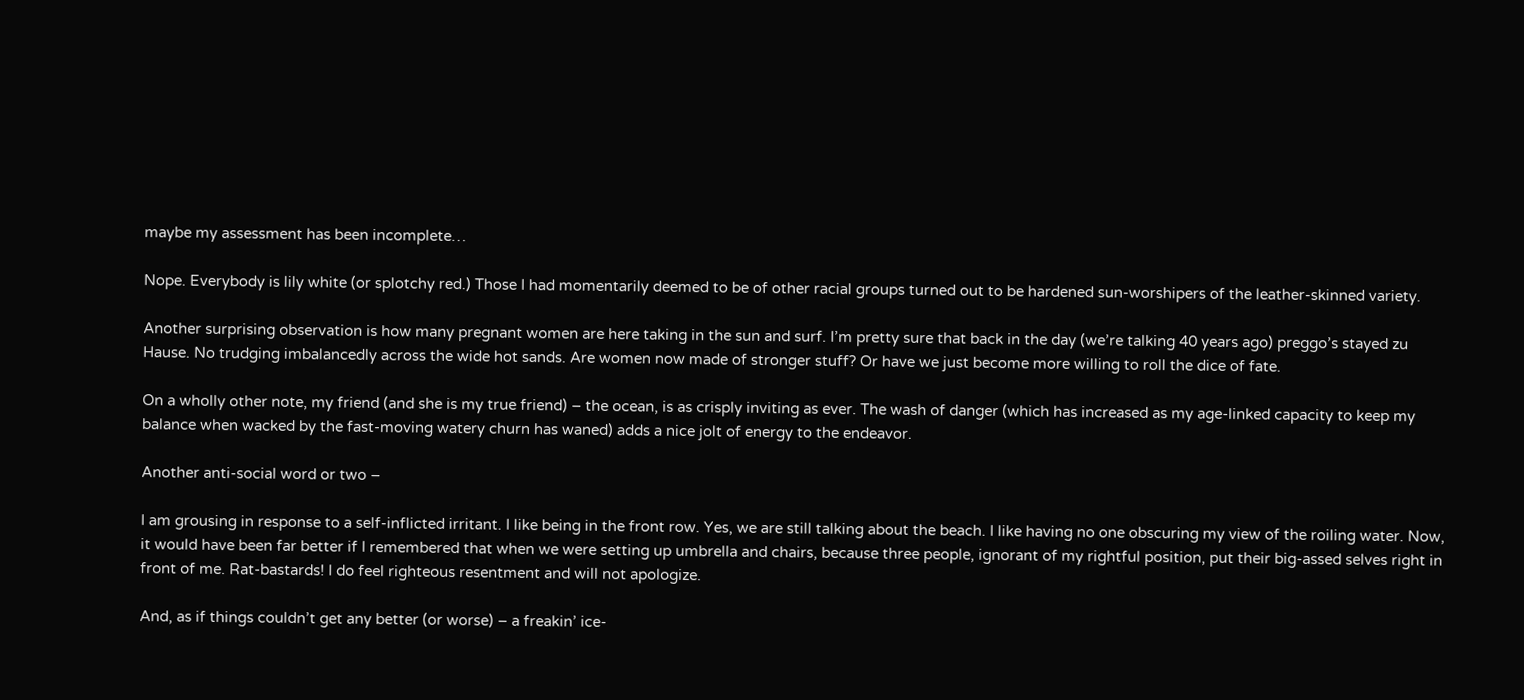maybe my assessment has been incomplete…

Nope. Everybody is lily white (or splotchy red.) Those I had momentarily deemed to be of other racial groups turned out to be hardened sun-worshipers of the leather-skinned variety.

Another surprising observation is how many pregnant women are here taking in the sun and surf. I’m pretty sure that back in the day (we’re talking 40 years ago) preggo’s stayed zu Hause. No trudging imbalancedly across the wide hot sands. Are women now made of stronger stuff? Or have we just become more willing to roll the dice of fate.

On a wholly other note, my friend (and she is my true friend) – the ocean, is as crisply inviting as ever. The wash of danger (which has increased as my age-linked capacity to keep my balance when wacked by the fast-moving watery churn has waned) adds a nice jolt of energy to the endeavor.

Another anti-social word or two –

I am grousing in response to a self-inflicted irritant. I like being in the front row. Yes, we are still talking about the beach. I like having no one obscuring my view of the roiling water. Now, it would have been far better if I remembered that when we were setting up umbrella and chairs, because three people, ignorant of my rightful position, put their big-assed selves right in front of me. Rat-bastards! I do feel righteous resentment and will not apologize.

And, as if things couldn’t get any better (or worse) – a freakin’ ice-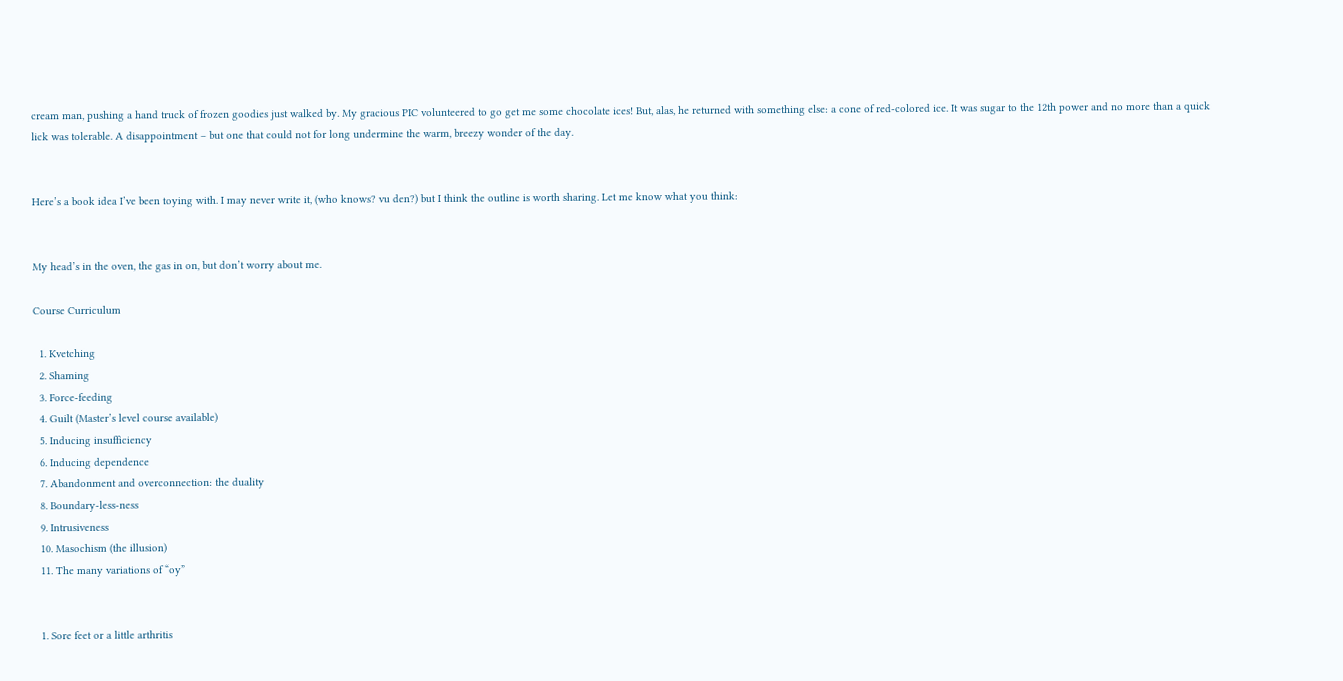cream man, pushing a hand truck of frozen goodies just walked by. My gracious PIC volunteered to go get me some chocolate ices! But, alas, he returned with something else: a cone of red-colored ice. It was sugar to the 12th power and no more than a quick lick was tolerable. A disappointment – but one that could not for long undermine the warm, breezy wonder of the day.


Here’s a book idea I’ve been toying with. I may never write it, (who knows? vu den?) but I think the outline is worth sharing. Let me know what you think:


My head’s in the oven, the gas in on, but don’t worry about me.

Course Curriculum

  1. Kvetching
  2. Shaming
  3. Force-feeding
  4. Guilt (Master’s level course available)
  5. Inducing insufficiency
  6. Inducing dependence
  7. Abandonment and overconnection: the duality
  8. Boundary-less-ness
  9. Intrusiveness
  10. Masochism (the illusion)
  11. The many variations of “oy”


  1. Sore feet or a little arthritis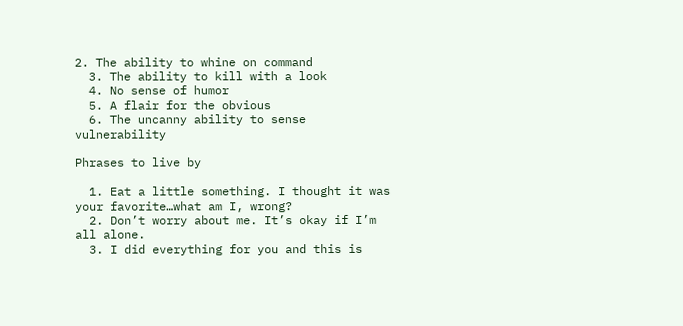2. The ability to whine on command
  3. The ability to kill with a look
  4. No sense of humor
  5. A flair for the obvious
  6. The uncanny ability to sense vulnerability

Phrases to live by

  1. Eat a little something. I thought it was your favorite…what am I, wrong?
  2. Don’t worry about me. It’s okay if I’m all alone.
  3. I did everything for you and this is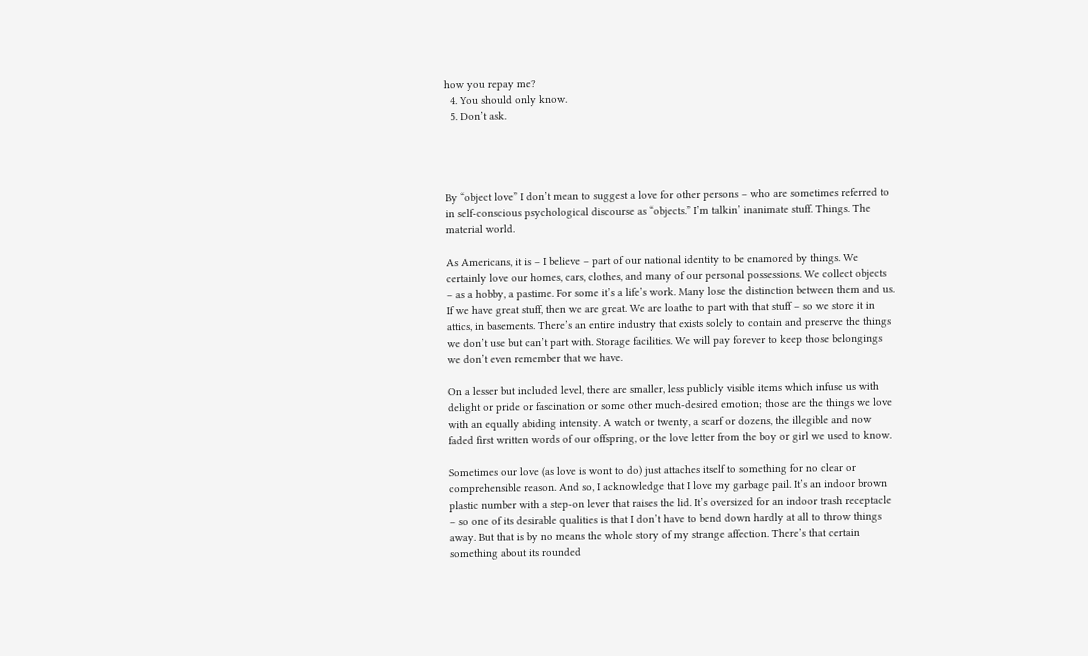how you repay me?
  4. You should only know.
  5. Don’t ask.




By “object love” I don’t mean to suggest a love for other persons – who are sometimes referred to in self-conscious psychological discourse as “objects.” I’m talkin’ inanimate stuff. Things. The material world.

As Americans, it is – I believe – part of our national identity to be enamored by things. We certainly love our homes, cars, clothes, and many of our personal possessions. We collect objects – as a hobby, a pastime. For some it’s a life’s work. Many lose the distinction between them and us. If we have great stuff, then we are great. We are loathe to part with that stuff – so we store it in attics, in basements. There’s an entire industry that exists solely to contain and preserve the things we don’t use but can’t part with. Storage facilities. We will pay forever to keep those belongings we don’t even remember that we have.

On a lesser but included level, there are smaller, less publicly visible items which infuse us with delight or pride or fascination or some other much-desired emotion; those are the things we love with an equally abiding intensity. A watch or twenty, a scarf or dozens, the illegible and now faded first written words of our offspring, or the love letter from the boy or girl we used to know.

Sometimes our love (as love is wont to do) just attaches itself to something for no clear or comprehensible reason. And so, I acknowledge that I love my garbage pail. It’s an indoor brown plastic number with a step-on lever that raises the lid. It’s oversized for an indoor trash receptacle – so one of its desirable qualities is that I don’t have to bend down hardly at all to throw things away. But that is by no means the whole story of my strange affection. There’s that certain something about its rounded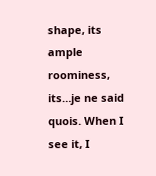shape, its ample roominess, its…je ne said quois. When I see it, I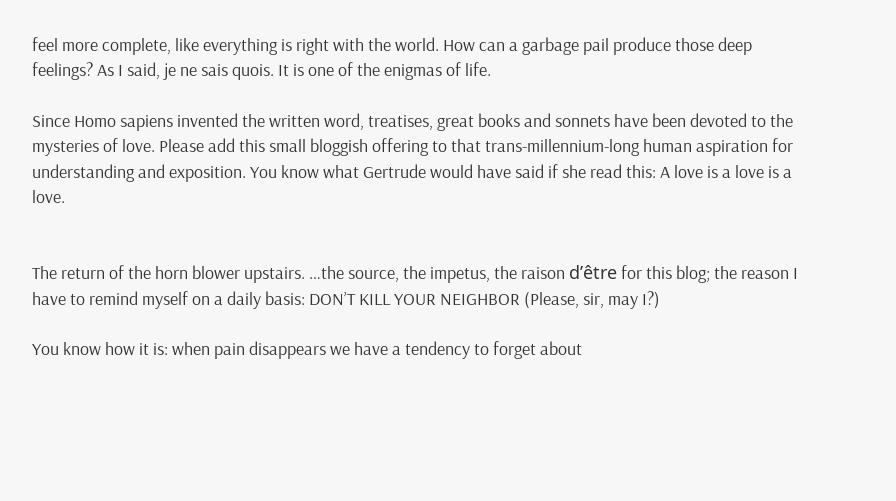feel more complete, like everything is right with the world. How can a garbage pail produce those deep feelings? As I said, je ne sais quois. It is one of the enigmas of life.

Since Homo sapiens invented the written word, treatises, great books and sonnets have been devoted to the mysteries of love. Please add this small bloggish offering to that trans-millennium-long human aspiration for understanding and exposition. You know what Gertrude would have said if she read this: A love is a love is a love.


The return of the horn blower upstairs. …the source, the impetus, the raison d’être for this blog; the reason I have to remind myself on a daily basis: DON’T KILL YOUR NEIGHBOR (Please, sir, may I?)

You know how it is: when pain disappears we have a tendency to forget about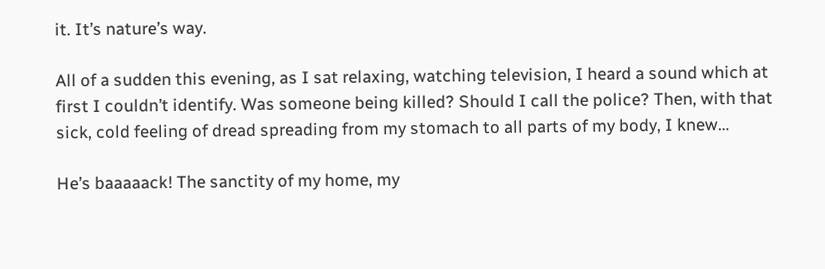it. It’s nature’s way.

All of a sudden this evening, as I sat relaxing, watching television, I heard a sound which at first I couldn’t identify. Was someone being killed? Should I call the police? Then, with that sick, cold feeling of dread spreading from my stomach to all parts of my body, I knew…

He’s baaaaack! The sanctity of my home, my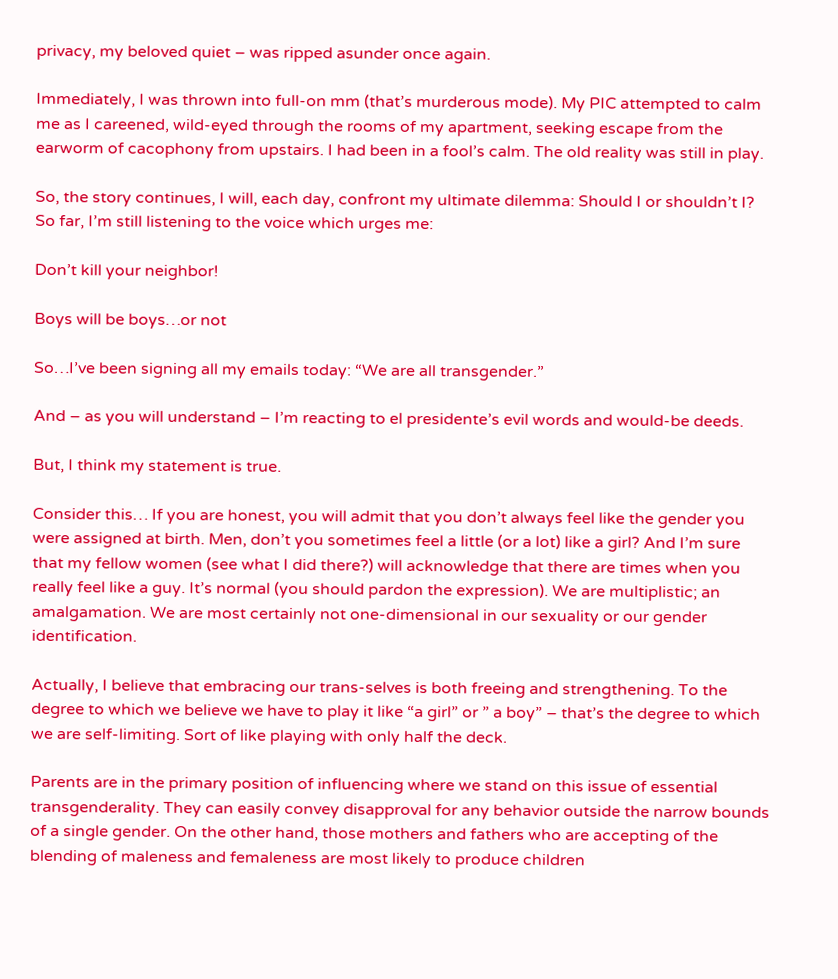privacy, my beloved quiet – was ripped asunder once again.

Immediately, I was thrown into full-on mm (that’s murderous mode). My PIC attempted to calm me as I careened, wild-eyed through the rooms of my apartment, seeking escape from the earworm of cacophony from upstairs. I had been in a fool’s calm. The old reality was still in play.

So, the story continues, I will, each day, confront my ultimate dilemma: Should I or shouldn’t I? So far, I’m still listening to the voice which urges me:

Don’t kill your neighbor!

Boys will be boys…or not

So…I’ve been signing all my emails today: “We are all transgender.”

And – as you will understand – I’m reacting to el presidente’s evil words and would-be deeds.

But, I think my statement is true.

Consider this… If you are honest, you will admit that you don’t always feel like the gender you were assigned at birth. Men, don’t you sometimes feel a little (or a lot) like a girl? And I’m sure that my fellow women (see what I did there?) will acknowledge that there are times when you really feel like a guy. It’s normal (you should pardon the expression). We are multiplistic; an amalgamation. We are most certainly not one-dimensional in our sexuality or our gender identification.

Actually, I believe that embracing our trans-selves is both freeing and strengthening. To the degree to which we believe we have to play it like “a girl” or ” a boy” – that’s the degree to which we are self-limiting. Sort of like playing with only half the deck.

Parents are in the primary position of influencing where we stand on this issue of essential transgenderality. They can easily convey disapproval for any behavior outside the narrow bounds of a single gender. On the other hand, those mothers and fathers who are accepting of the blending of maleness and femaleness are most likely to produce children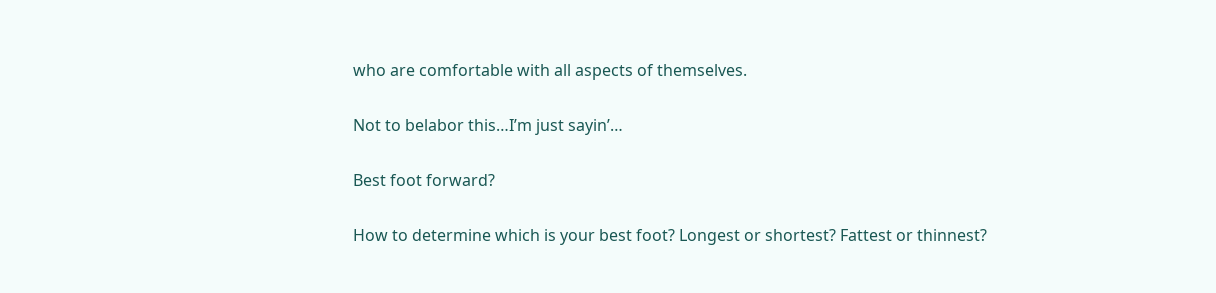who are comfortable with all aspects of themselves.

Not to belabor this…I’m just sayin’…

Best foot forward?

How to determine which is your best foot? Longest or shortest? Fattest or thinnest?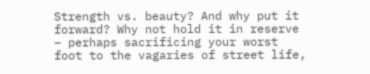Strength vs. beauty? And why put it forward? Why not hold it in reserve – perhaps sacrificing your worst foot to the vagaries of street life,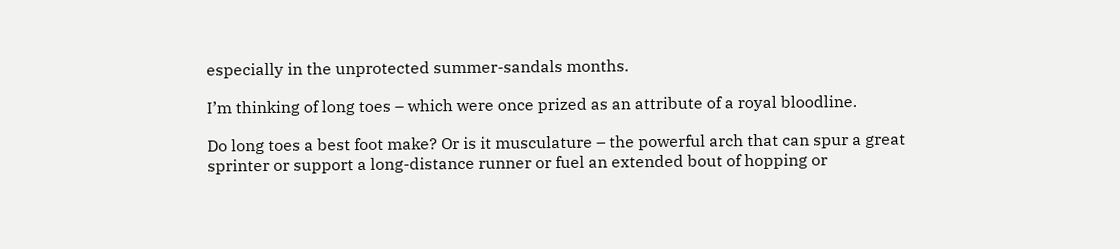especially in the unprotected summer-sandals months.

I’m thinking of long toes – which were once prized as an attribute of a royal bloodline.

Do long toes a best foot make? Or is it musculature – the powerful arch that can spur a great sprinter or support a long-distance runner or fuel an extended bout of hopping or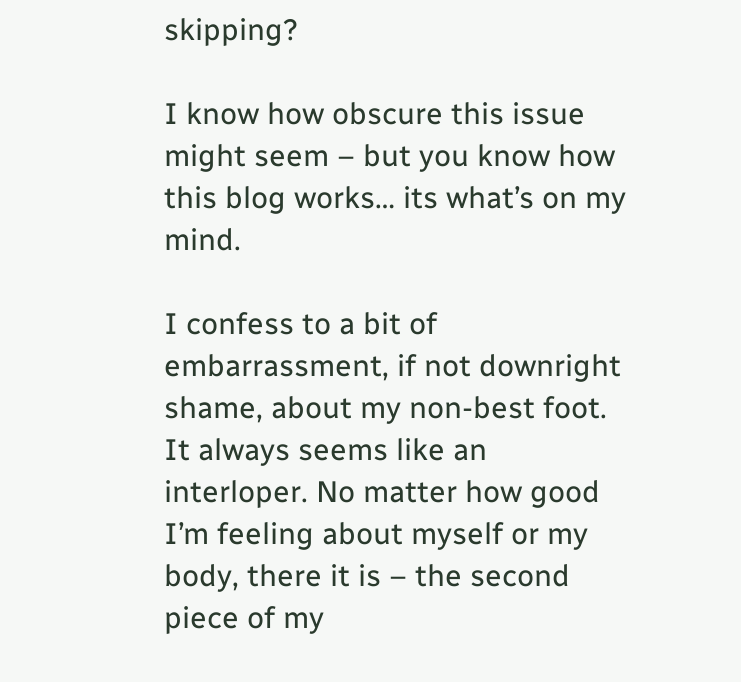skipping?

I know how obscure this issue might seem – but you know how this blog works… its what’s on my mind.

I confess to a bit of embarrassment, if not downright shame, about my non-best foot. It always seems like an interloper. No matter how good I’m feeling about myself or my body, there it is – the second piece of my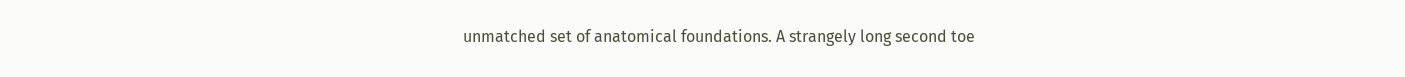unmatched set of anatomical foundations. A strangely long second toe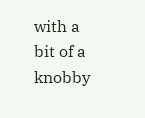with a bit of a knobby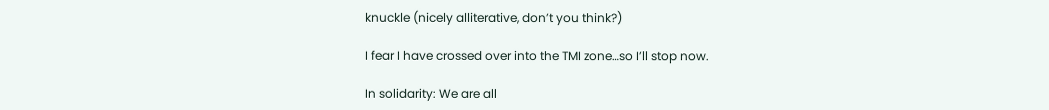knuckle (nicely alliterative, don’t you think?)

I fear I have crossed over into the TMI zone…so I’ll stop now.

In solidarity: We are all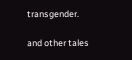transgender.

and other tales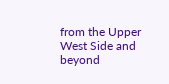from the Upper West Side and beyond